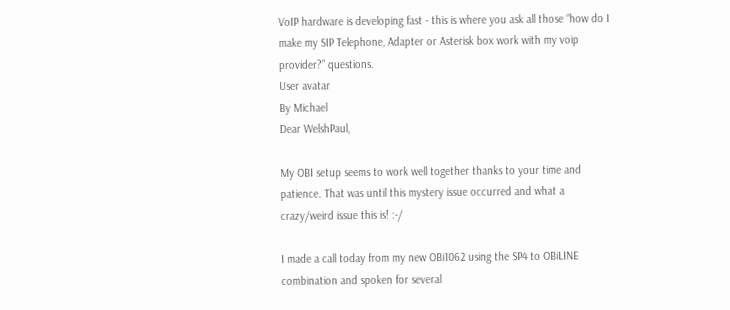VoIP hardware is developing fast - this is where you ask all those “how do I make my SIP Telephone, Adapter or Asterisk box work with my voip provider?” questions.
User avatar
By Michael
Dear WelshPaul,

My OBI setup seems to work well together thanks to your time and patience. That was until this mystery issue occurred and what a crazy/weird issue this is! :-/

I made a call today from my new OBi1062 using the SP4 to OBiLINE combination and spoken for several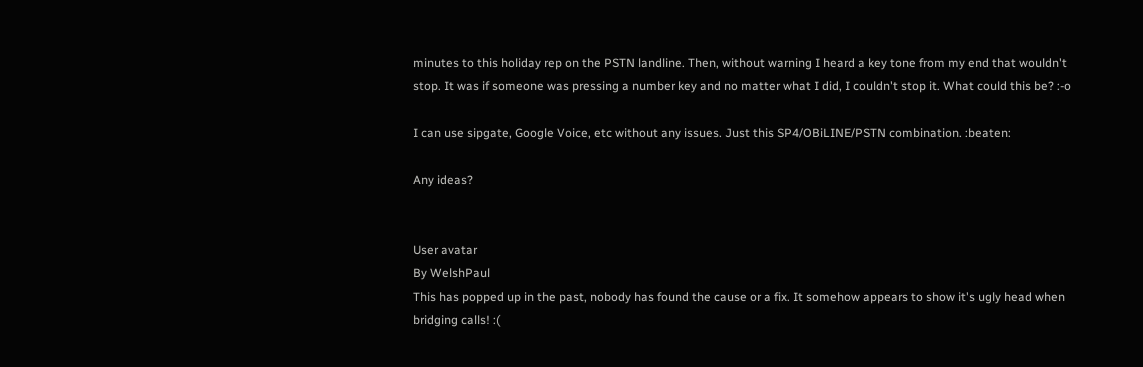minutes to this holiday rep on the PSTN landline. Then, without warning I heard a key tone from my end that wouldn't stop. It was if someone was pressing a number key and no matter what I did, I couldn't stop it. What could this be? :-o

I can use sipgate, Google Voice, etc without any issues. Just this SP4/OBiLINE/PSTN combination. :beaten:

Any ideas?


User avatar
By WelshPaul
This has popped up in the past, nobody has found the cause or a fix. It somehow appears to show it's ugly head when bridging calls! :(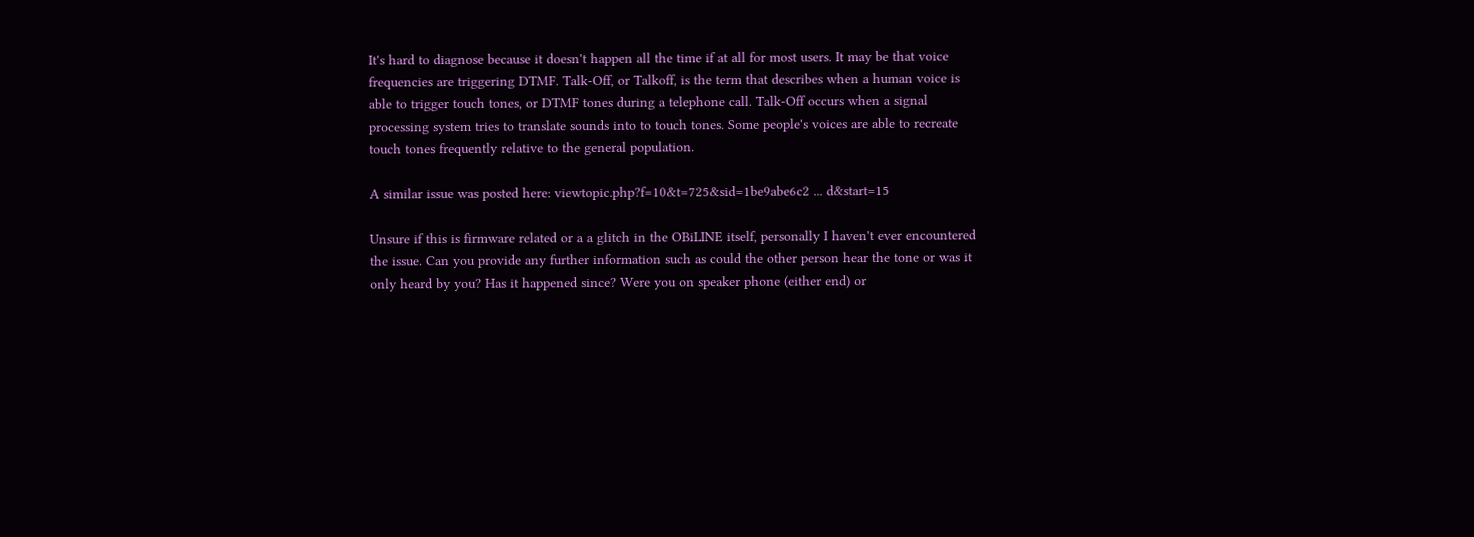It's hard to diagnose because it doesn't happen all the time if at all for most users. It may be that voice frequencies are triggering DTMF. Talk-Off, or Talkoff, is the term that describes when a human voice is able to trigger touch tones, or DTMF tones during a telephone call. Talk-Off occurs when a signal processing system tries to translate sounds into to touch tones. Some people's voices are able to recreate touch tones frequently relative to the general population.

A similar issue was posted here: viewtopic.php?f=10&t=725&sid=1be9abe6c2 ... d&start=15

Unsure if this is firmware related or a a glitch in the OBiLINE itself, personally I haven't ever encountered the issue. Can you provide any further information such as could the other person hear the tone or was it only heard by you? Has it happened since? Were you on speaker phone (either end) or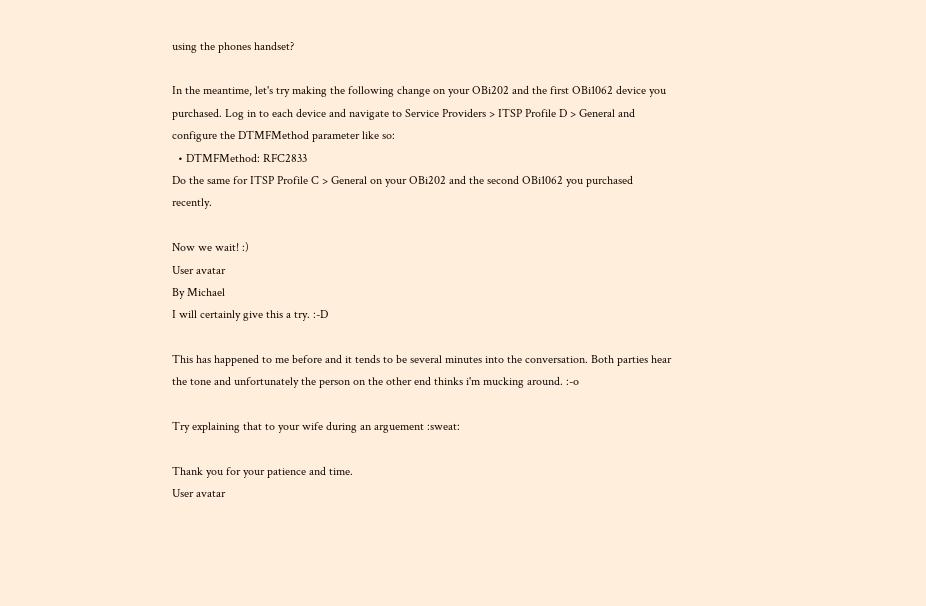using the phones handset?

In the meantime, let's try making the following change on your OBi202 and the first OBi1062 device you purchased. Log in to each device and navigate to Service Providers > ITSP Profile D > General and configure the DTMFMethod parameter like so:
  • DTMFMethod: RFC2833
Do the same for ITSP Profile C > General on your OBi202 and the second OBi1062 you purchased recently.

Now we wait! :)
User avatar
By Michael
I will certainly give this a try. :-D

This has happened to me before and it tends to be several minutes into the conversation. Both parties hear the tone and unfortunately the person on the other end thinks i'm mucking around. :-o

Try explaining that to your wife during an arguement :sweat:

Thank you for your patience and time.
User avatar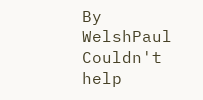By WelshPaul
Couldn't help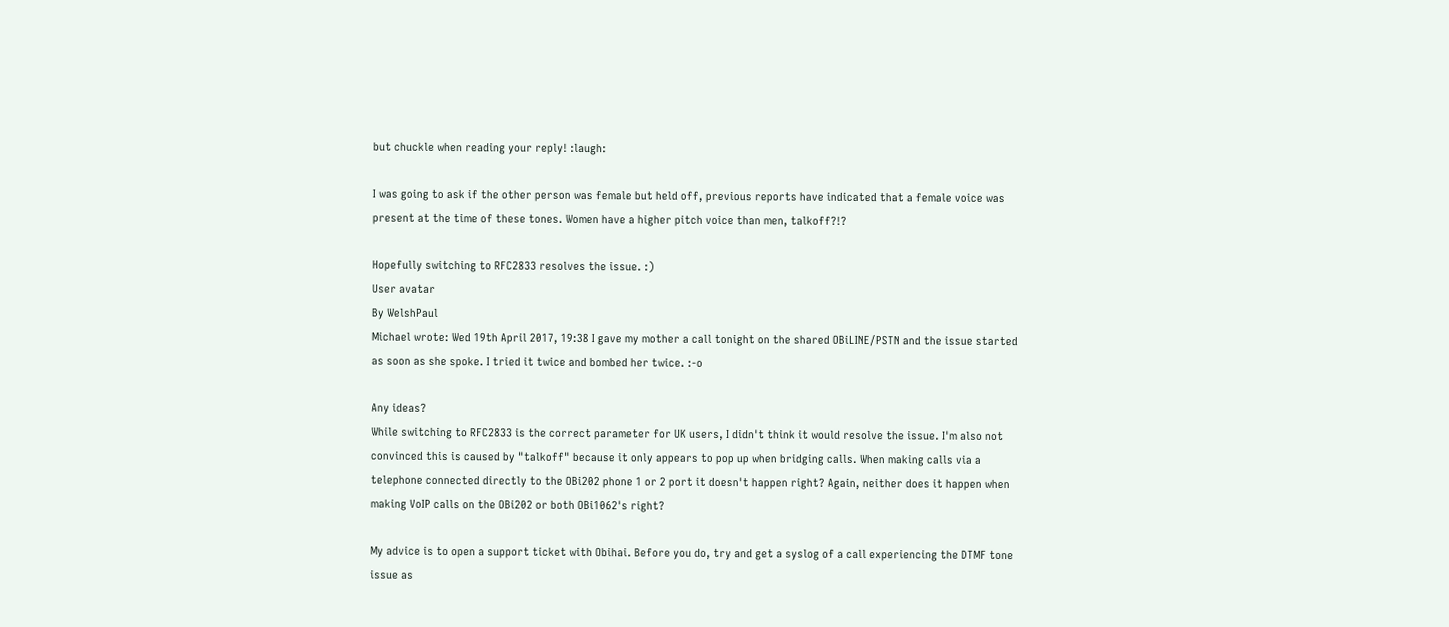but chuckle when reading your reply! :laugh:

I was going to ask if the other person was female but held off, previous reports have indicated that a female voice was present at the time of these tones. Women have a higher pitch voice than men, talkoff?!?

Hopefully switching to RFC2833 resolves the issue. :)
User avatar
By WelshPaul
Michael wrote: Wed 19th April 2017, 19:38 I gave my mother a call tonight on the shared OBiLINE/PSTN and the issue started as soon as she spoke. I tried it twice and bombed her twice. :-o

Any ideas?
While switching to RFC2833 is the correct parameter for UK users, I didn't think it would resolve the issue. I'm also not convinced this is caused by "talkoff" because it only appears to pop up when bridging calls. When making calls via a telephone connected directly to the OBi202 phone 1 or 2 port it doesn't happen right? Again, neither does it happen when making VoIP calls on the OBi202 or both OBi1062's right?

My advice is to open a support ticket with Obihai. Before you do, try and get a syslog of a call experiencing the DTMF tone issue as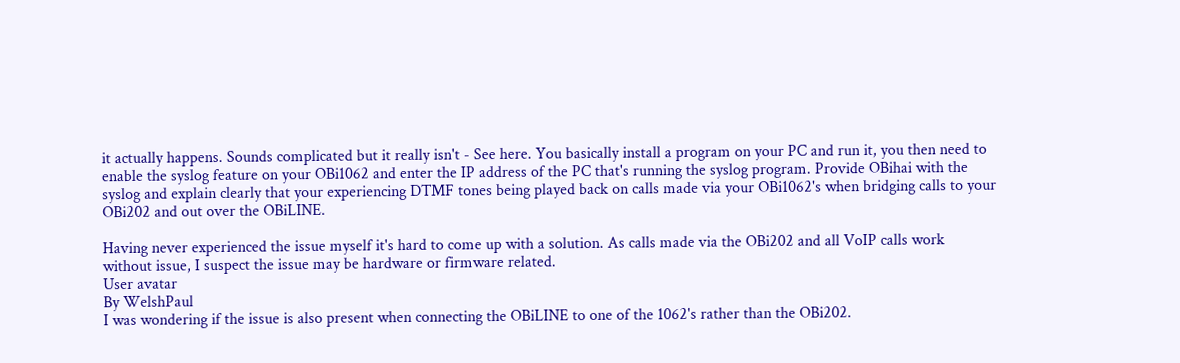it actually happens. Sounds complicated but it really isn't - See here. You basically install a program on your PC and run it, you then need to enable the syslog feature on your OBi1062 and enter the IP address of the PC that's running the syslog program. Provide OBihai with the syslog and explain clearly that your experiencing DTMF tones being played back on calls made via your OBi1062's when bridging calls to your OBi202 and out over the OBiLINE.

Having never experienced the issue myself it's hard to come up with a solution. As calls made via the OBi202 and all VoIP calls work without issue, I suspect the issue may be hardware or firmware related.
User avatar
By WelshPaul
I was wondering if the issue is also present when connecting the OBiLINE to one of the 1062's rather than the OBi202.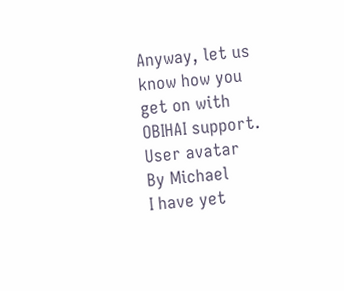Anyway, let us know how you get on with OBIHAI support.
User avatar
By Michael
I have yet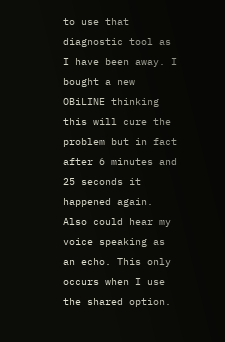to use that diagnostic tool as I have been away. I bought a new OBiLINE thinking this will cure the problem but in fact after 6 minutes and 25 seconds it happened again. Also could hear my voice speaking as an echo. This only occurs when I use the shared option.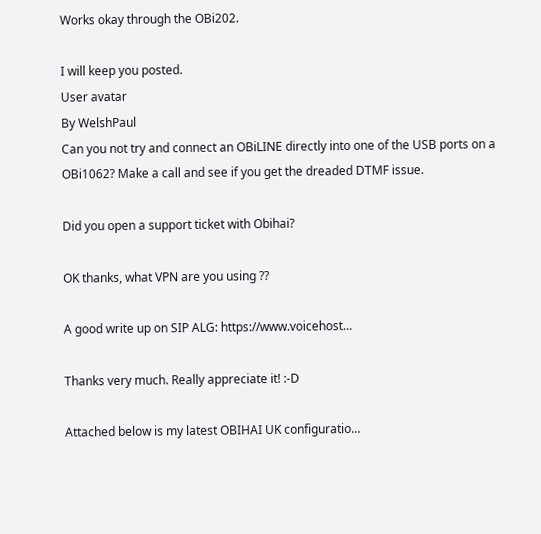Works okay through the OBi202.

I will keep you posted.
User avatar
By WelshPaul
Can you not try and connect an OBiLINE directly into one of the USB ports on a OBi1062? Make a call and see if you get the dreaded DTMF issue.

Did you open a support ticket with Obihai?

OK thanks, what VPN are you using ??

A good write up on SIP ALG: https://www.voicehost…

Thanks very much. Really appreciate it! :-D

Attached below is my latest OBIHAI UK configuratio…